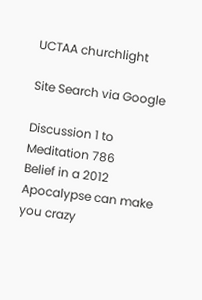UCTAA churchlight

Site Search via Google

Discussion 1 to Meditation 786
Belief in a 2012 Apocalypse can make you crazy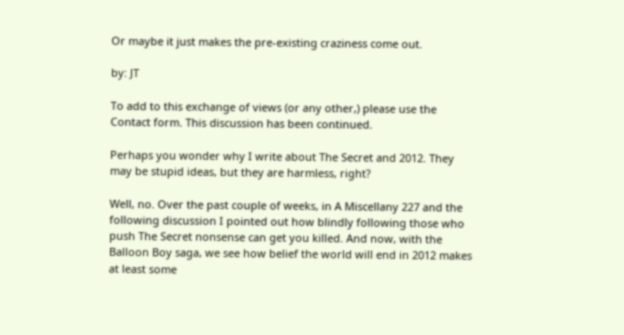Or maybe it just makes the pre-existing craziness come out.

by: JT

To add to this exchange of views (or any other,) please use the Contact form. This discussion has been continued.

Perhaps you wonder why I write about The Secret and 2012. They may be stupid ideas, but they are harmless, right?

Well, no. Over the past couple of weeks, in A Miscellany 227 and the following discussion I pointed out how blindly following those who push The Secret nonsense can get you killed. And now, with the Balloon Boy saga, we see how belief the world will end in 2012 makes at least some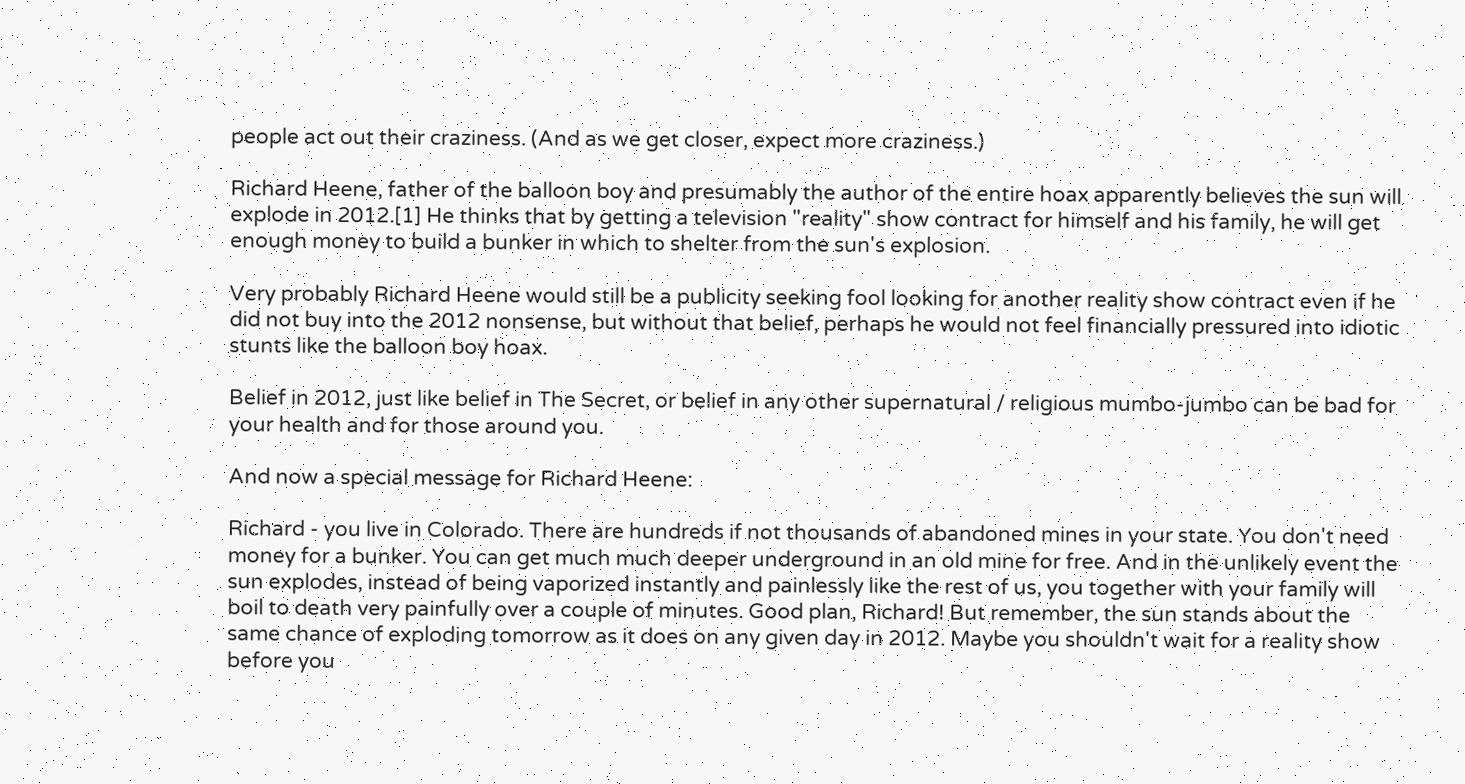people act out their craziness. (And as we get closer, expect more craziness.)

Richard Heene, father of the balloon boy and presumably the author of the entire hoax apparently believes the sun will explode in 2012.[1] He thinks that by getting a television "reality" show contract for himself and his family, he will get enough money to build a bunker in which to shelter from the sun's explosion.

Very probably Richard Heene would still be a publicity seeking fool looking for another reality show contract even if he did not buy into the 2012 nonsense, but without that belief, perhaps he would not feel financially pressured into idiotic stunts like the balloon boy hoax.

Belief in 2012, just like belief in The Secret, or belief in any other supernatural / religious mumbo-jumbo can be bad for your health and for those around you.

And now a special message for Richard Heene:

Richard - you live in Colorado. There are hundreds if not thousands of abandoned mines in your state. You don't need money for a bunker. You can get much much deeper underground in an old mine for free. And in the unlikely event the sun explodes, instead of being vaporized instantly and painlessly like the rest of us, you together with your family will boil to death very painfully over a couple of minutes. Good plan, Richard! But remember, the sun stands about the same chance of exploding tomorrow as it does on any given day in 2012. Maybe you shouldn't wait for a reality show before you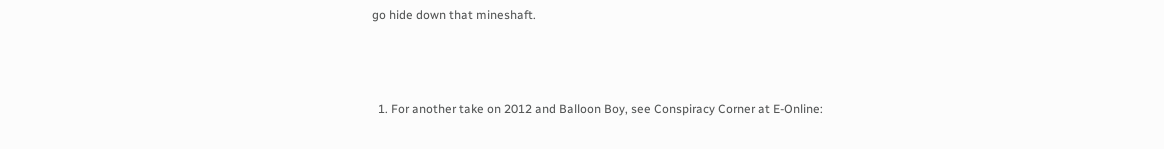go hide down that mineshaft.



  1. For another take on 2012 and Balloon Boy, see Conspiracy Corner at E-Online: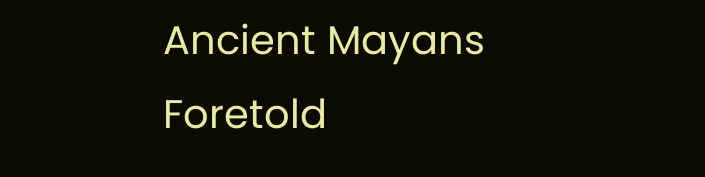Ancient Mayans Foretold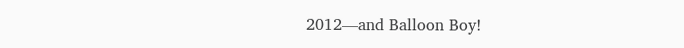2012—and Balloon Boy!